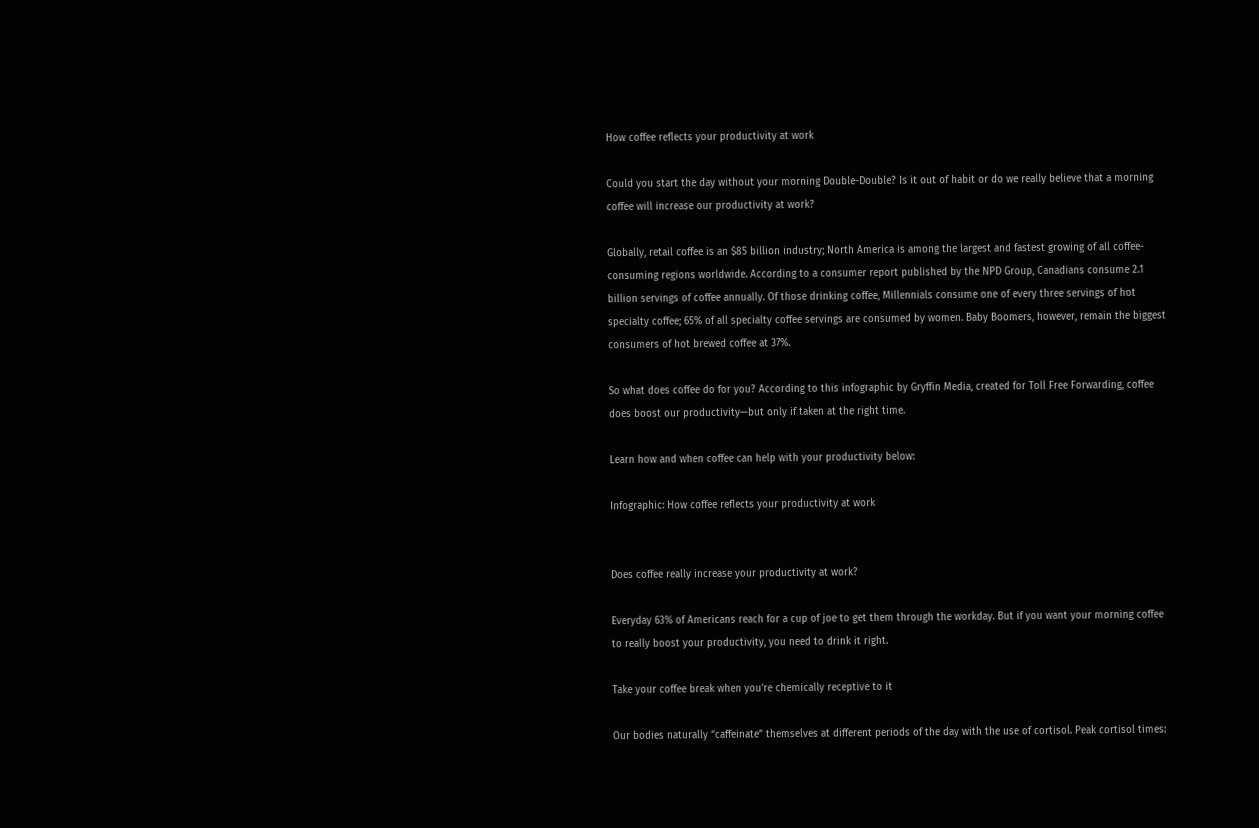How coffee reflects your productivity at work

Could you start the day without your morning Double-Double? Is it out of habit or do we really believe that a morning coffee will increase our productivity at work?

Globally, retail coffee is an $85 billion industry; North America is among the largest and fastest growing of all coffee-consuming regions worldwide. According to a consumer report published by the NPD Group, Canadians consume 2.1 billion servings of coffee annually. Of those drinking coffee, Millennials consume one of every three servings of hot specialty coffee; 65% of all specialty coffee servings are consumed by women. Baby Boomers, however, remain the biggest consumers of hot brewed coffee at 37%.

So what does coffee do for you? According to this infographic by Gryffin Media, created for Toll Free Forwarding, coffee does boost our productivity—but only if taken at the right time.

Learn how and when coffee can help with your productivity below:

Infographic: How coffee reflects your productivity at work


Does coffee really increase your productivity at work?

Everyday 63% of Americans reach for a cup of joe to get them through the workday. But if you want your morning coffee to really boost your productivity, you need to drink it right.

Take your coffee break when you’re chemically receptive to it

Our bodies naturally “caffeinate” themselves at different periods of the day with the use of cortisol. Peak cortisol times: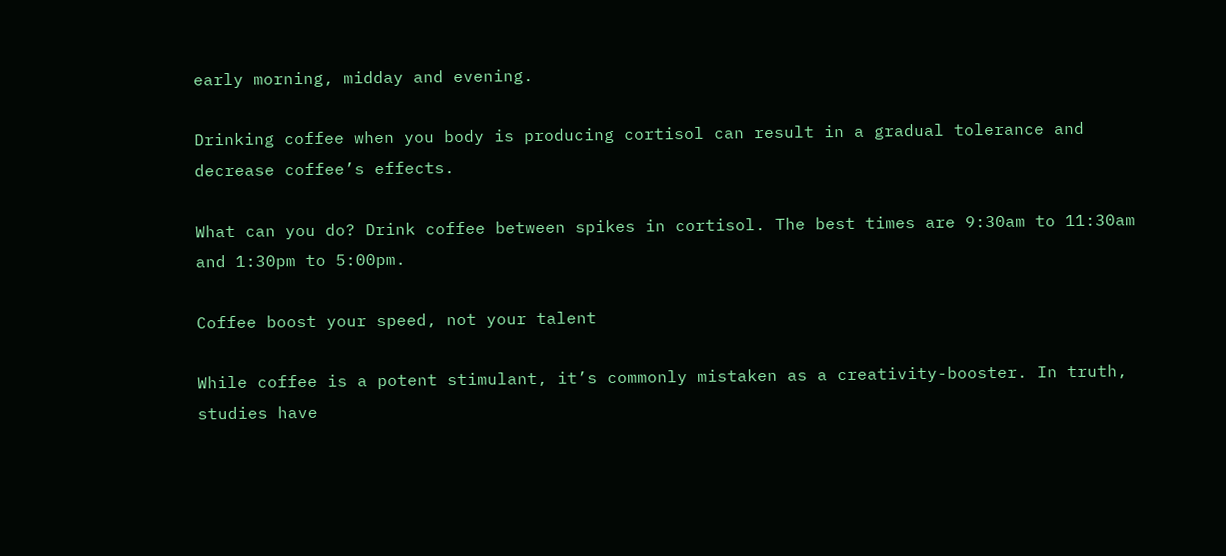early morning, midday and evening.

Drinking coffee when you body is producing cortisol can result in a gradual tolerance and decrease coffee’s effects.

What can you do? Drink coffee between spikes in cortisol. The best times are 9:30am to 11:30am and 1:30pm to 5:00pm.

Coffee boost your speed, not your talent

While coffee is a potent stimulant, it’s commonly mistaken as a creativity-booster. In truth, studies have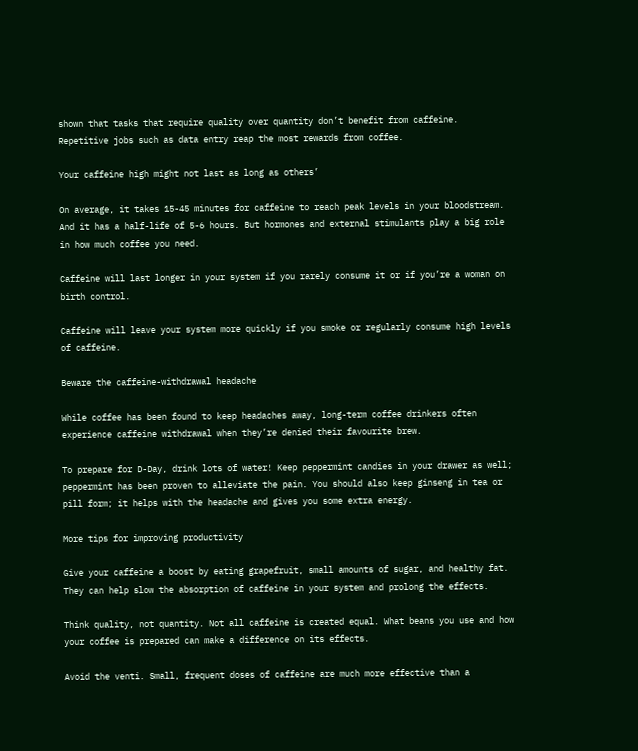shown that tasks that require quality over quantity don’t benefit from caffeine. Repetitive jobs such as data entry reap the most rewards from coffee.

Your caffeine high might not last as long as others’

On average, it takes 15-45 minutes for caffeine to reach peak levels in your bloodstream. And it has a half-life of 5-6 hours. But hormones and external stimulants play a big role in how much coffee you need.

Caffeine will last longer in your system if you rarely consume it or if you’re a woman on birth control.

Caffeine will leave your system more quickly if you smoke or regularly consume high levels of caffeine.

Beware the caffeine-withdrawal headache

While coffee has been found to keep headaches away, long-term coffee drinkers often experience caffeine withdrawal when they’re denied their favourite brew.

To prepare for D-Day, drink lots of water! Keep peppermint candies in your drawer as well; peppermint has been proven to alleviate the pain. You should also keep ginseng in tea or pill form; it helps with the headache and gives you some extra energy.

More tips for improving productivity

Give your caffeine a boost by eating grapefruit, small amounts of sugar, and healthy fat. They can help slow the absorption of caffeine in your system and prolong the effects.

Think quality, not quantity. Not all caffeine is created equal. What beans you use and how your coffee is prepared can make a difference on its effects.

Avoid the venti. Small, frequent doses of caffeine are much more effective than a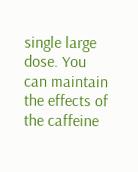single large dose. You can maintain the effects of the caffeine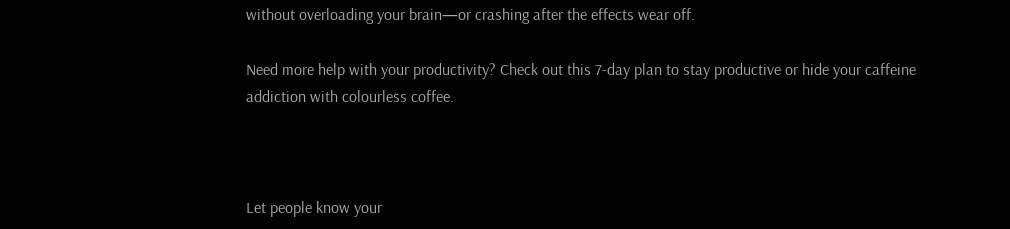without overloading your brain—or crashing after the effects wear off.

Need more help with your productivity? Check out this 7-day plan to stay productive or hide your caffeine addiction with colourless coffee.



Let people know your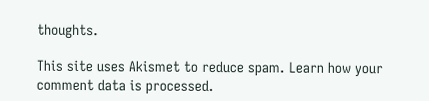thoughts.

This site uses Akismet to reduce spam. Learn how your comment data is processed.